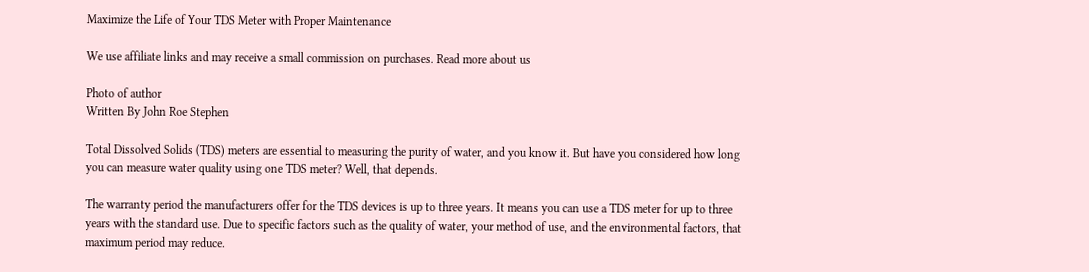Maximize the Life of Your TDS Meter with Proper Maintenance

We use affiliate links and may receive a small commission on purchases. Read more about us

Photo of author
Written By John Roe Stephen

Total Dissolved Solids (TDS) meters are essential to measuring the purity of water, and you know it. But have you considered how long you can measure water quality using one TDS meter? Well, that depends.

The warranty period the manufacturers offer for the TDS devices is up to three years. It means you can use a TDS meter for up to three years with the standard use. Due to specific factors such as the quality of water, your method of use, and the environmental factors, that maximum period may reduce.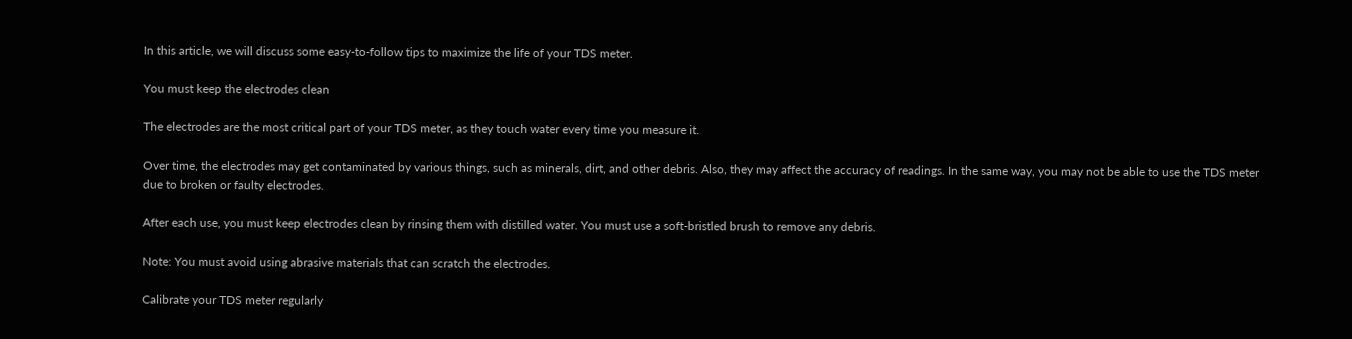In this article, we will discuss some easy-to-follow tips to maximize the life of your TDS meter.

You must keep the electrodes clean

The electrodes are the most critical part of your TDS meter, as they touch water every time you measure it.

Over time, the electrodes may get contaminated by various things, such as minerals, dirt, and other debris. Also, they may affect the accuracy of readings. In the same way, you may not be able to use the TDS meter due to broken or faulty electrodes.

After each use, you must keep electrodes clean by rinsing them with distilled water. You must use a soft-bristled brush to remove any debris.

Note: You must avoid using abrasive materials that can scratch the electrodes.

Calibrate your TDS meter regularly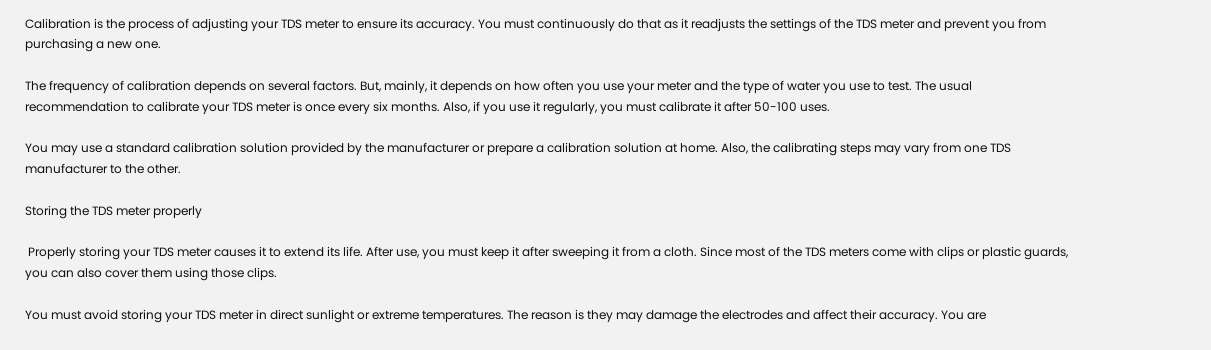Calibration is the process of adjusting your TDS meter to ensure its accuracy. You must continuously do that as it readjusts the settings of the TDS meter and prevent you from purchasing a new one.

The frequency of calibration depends on several factors. But, mainly, it depends on how often you use your meter and the type of water you use to test. The usual recommendation to calibrate your TDS meter is once every six months. Also, if you use it regularly, you must calibrate it after 50-100 uses.

You may use a standard calibration solution provided by the manufacturer or prepare a calibration solution at home. Also, the calibrating steps may vary from one TDS manufacturer to the other.

Storing the TDS meter properly

 Properly storing your TDS meter causes it to extend its life. After use, you must keep it after sweeping it from a cloth. Since most of the TDS meters come with clips or plastic guards, you can also cover them using those clips.

You must avoid storing your TDS meter in direct sunlight or extreme temperatures. The reason is they may damage the electrodes and affect their accuracy. You are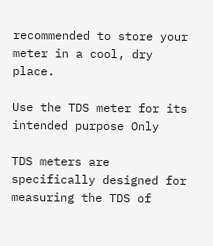recommended to store your meter in a cool, dry place.

Use the TDS meter for its intended purpose Only

TDS meters are specifically designed for measuring the TDS of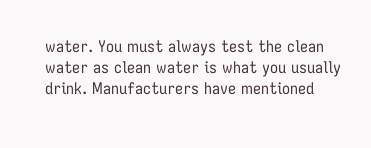water. You must always test the clean water as clean water is what you usually drink. Manufacturers have mentioned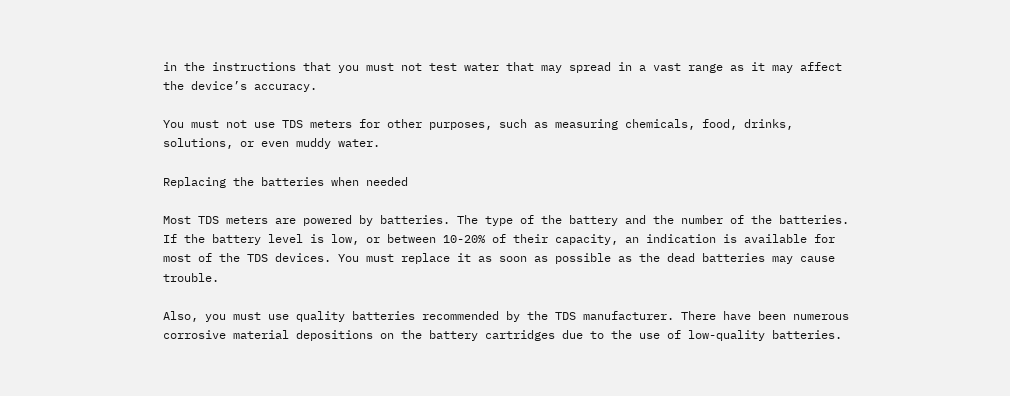in the instructions that you must not test water that may spread in a vast range as it may affect the device’s accuracy.

You must not use TDS meters for other purposes, such as measuring chemicals, food, drinks, solutions, or even muddy water.

Replacing the batteries when needed

Most TDS meters are powered by batteries. The type of the battery and the number of the batteries. If the battery level is low, or between 10-20% of their capacity, an indication is available for most of the TDS devices. You must replace it as soon as possible as the dead batteries may cause trouble.

Also, you must use quality batteries recommended by the TDS manufacturer. There have been numerous corrosive material depositions on the battery cartridges due to the use of low-quality batteries.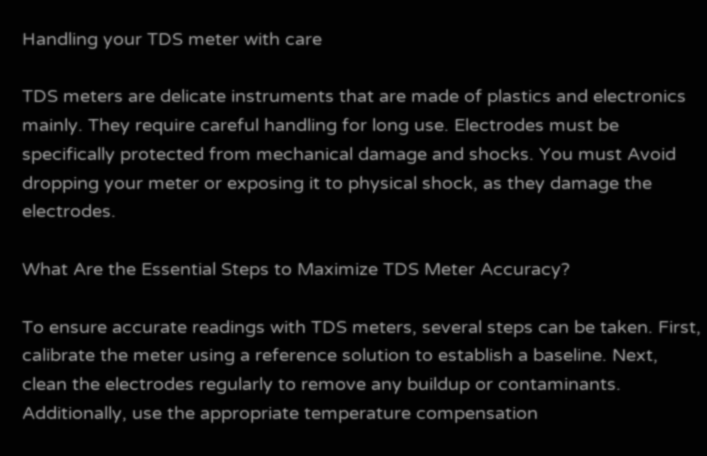Handling your TDS meter with care

TDS meters are delicate instruments that are made of plastics and electronics mainly. They require careful handling for long use. Electrodes must be specifically protected from mechanical damage and shocks. You must Avoid dropping your meter or exposing it to physical shock, as they damage the electrodes.

What Are the Essential Steps to Maximize TDS Meter Accuracy?

To ensure accurate readings with TDS meters, several steps can be taken. First, calibrate the meter using a reference solution to establish a baseline. Next, clean the electrodes regularly to remove any buildup or contaminants. Additionally, use the appropriate temperature compensation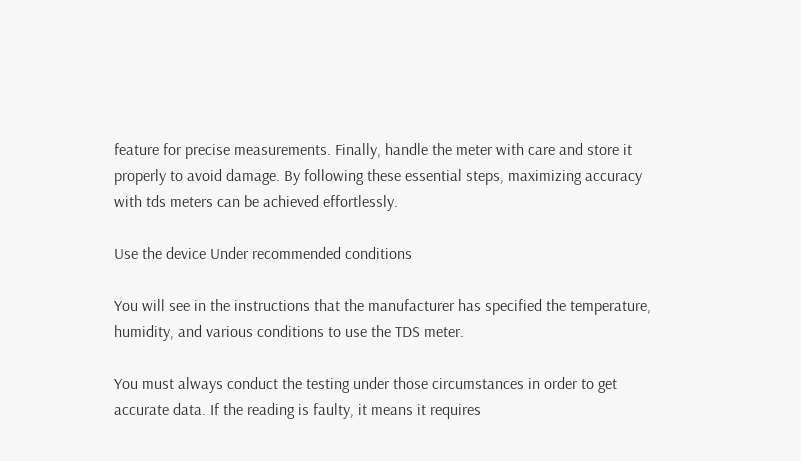feature for precise measurements. Finally, handle the meter with care and store it properly to avoid damage. By following these essential steps, maximizing accuracy with tds meters can be achieved effortlessly.

Use the device Under recommended conditions

You will see in the instructions that the manufacturer has specified the temperature, humidity, and various conditions to use the TDS meter.

You must always conduct the testing under those circumstances in order to get accurate data. If the reading is faulty, it means it requires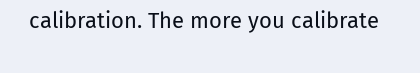calibration. The more you calibrate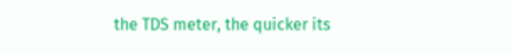the TDS meter, the quicker its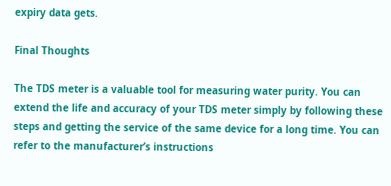expiry data gets.

Final Thoughts

The TDS meter is a valuable tool for measuring water purity. You can extend the life and accuracy of your TDS meter simply by following these steps and getting the service of the same device for a long time. You can refer to the manufacturer’s instructions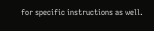for specific instructions as well.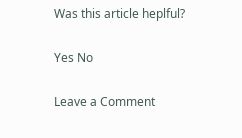Was this article heplful?

Yes No

Leave a Comment